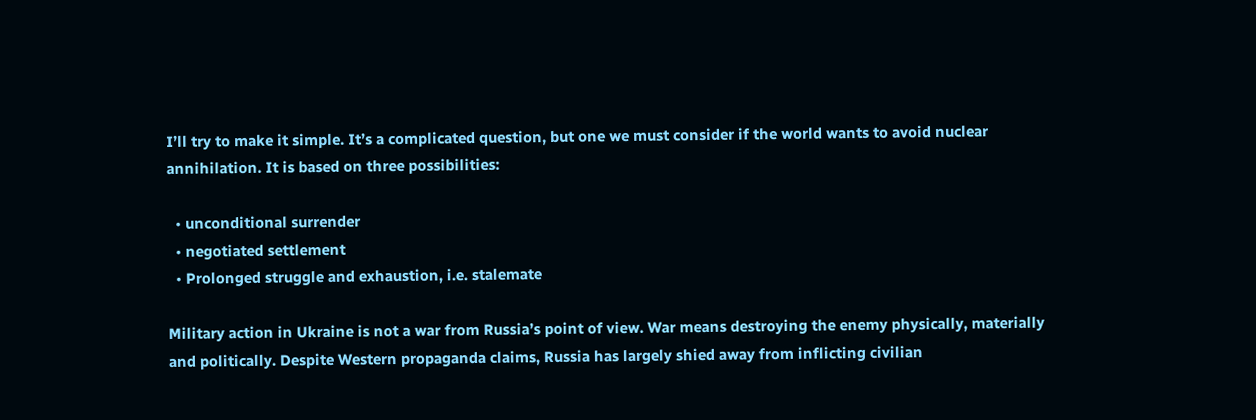I’ll try to make it simple. It’s a complicated question, but one we must consider if the world wants to avoid nuclear annihilation. It is based on three possibilities:

  • unconditional surrender
  • negotiated settlement
  • Prolonged struggle and exhaustion, i.e. stalemate

Military action in Ukraine is not a war from Russia’s point of view. War means destroying the enemy physically, materially and politically. Despite Western propaganda claims, Russia has largely shied away from inflicting civilian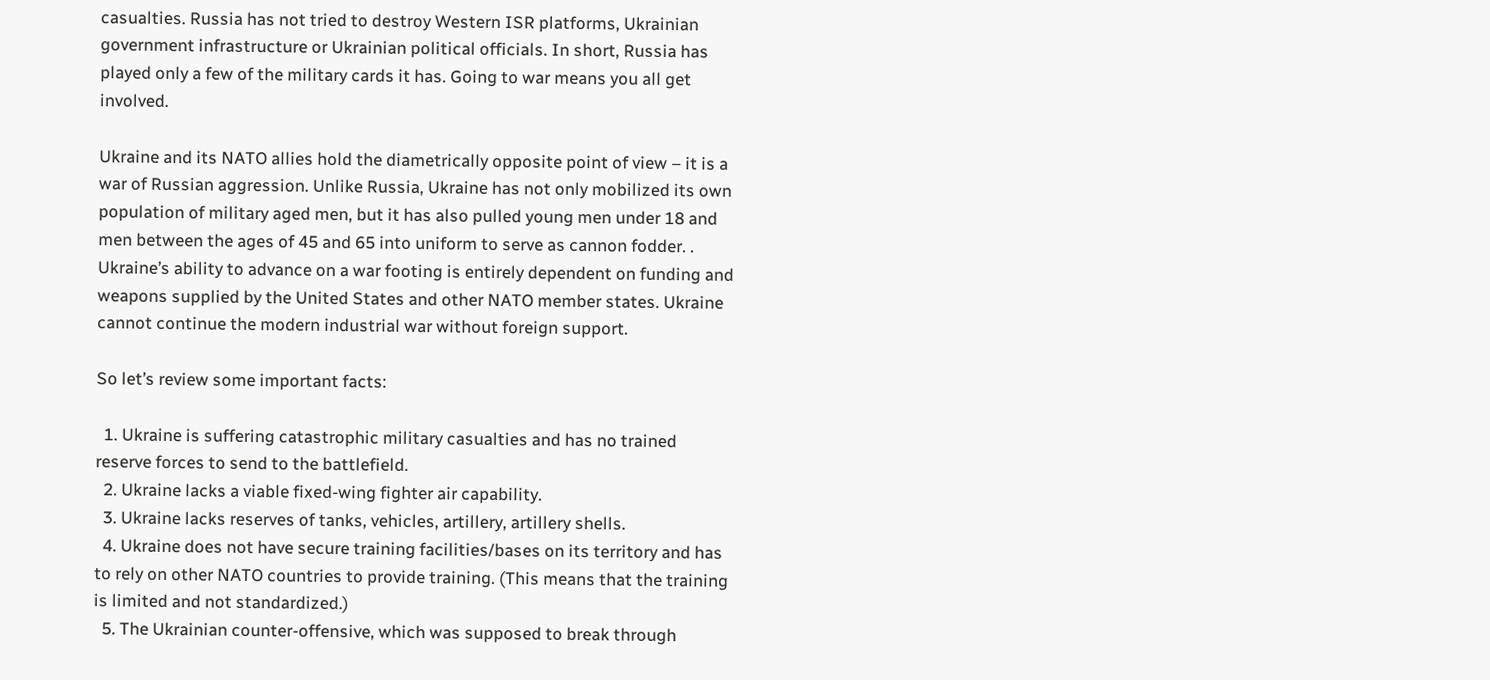casualties. Russia has not tried to destroy Western ISR platforms, Ukrainian government infrastructure or Ukrainian political officials. In short, Russia has played only a few of the military cards it has. Going to war means you all get involved.

Ukraine and its NATO allies hold the diametrically opposite point of view – it is a war of Russian aggression. Unlike Russia, Ukraine has not only mobilized its own population of military aged men, but it has also pulled young men under 18 and men between the ages of 45 and 65 into uniform to serve as cannon fodder. . Ukraine’s ability to advance on a war footing is entirely dependent on funding and weapons supplied by the United States and other NATO member states. Ukraine cannot continue the modern industrial war without foreign support.

So let’s review some important facts:

  1. Ukraine is suffering catastrophic military casualties and has no trained reserve forces to send to the battlefield.
  2. Ukraine lacks a viable fixed-wing fighter air capability.
  3. Ukraine lacks reserves of tanks, vehicles, artillery, artillery shells.
  4. Ukraine does not have secure training facilities/bases on its territory and has to rely on other NATO countries to provide training. (This means that the training is limited and not standardized.)
  5. The Ukrainian counter-offensive, which was supposed to break through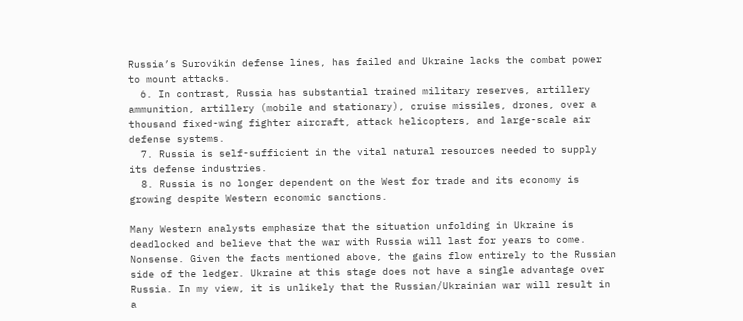Russia’s Surovikin defense lines, has failed and Ukraine lacks the combat power to mount attacks.
  6. In contrast, Russia has substantial trained military reserves, artillery ammunition, artillery (mobile and stationary), cruise missiles, drones, over a thousand fixed-wing fighter aircraft, attack helicopters, and large-scale air defense systems.
  7. Russia is self-sufficient in the vital natural resources needed to supply its defense industries.
  8. Russia is no longer dependent on the West for trade and its economy is growing despite Western economic sanctions.

Many Western analysts emphasize that the situation unfolding in Ukraine is deadlocked and believe that the war with Russia will last for years to come. Nonsense. Given the facts mentioned above, the gains flow entirely to the Russian side of the ledger. Ukraine at this stage does not have a single advantage over Russia. In my view, it is unlikely that the Russian/Ukrainian war will result in a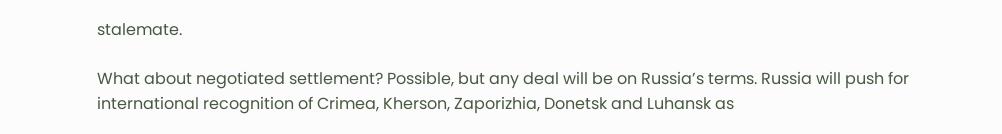stalemate.

What about negotiated settlement? Possible, but any deal will be on Russia’s terms. Russia will push for international recognition of Crimea, Kherson, Zaporizhia, Donetsk and Luhansk as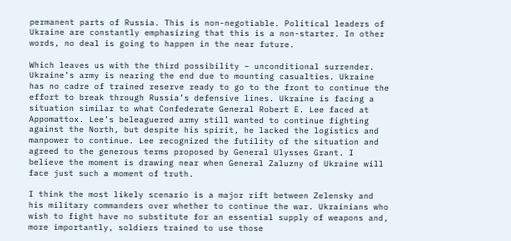permanent parts of Russia. This is non-negotiable. Political leaders of Ukraine are constantly emphasizing that this is a non-starter. In other words, no deal is going to happen in the near future.

Which leaves us with the third possibility – unconditional surrender. Ukraine’s army is nearing the end due to mounting casualties. Ukraine has no cadre of trained reserve ready to go to the front to continue the effort to break through Russia’s defensive lines. Ukraine is facing a situation similar to what Confederate General Robert E. Lee faced at Appomattox. Lee’s beleaguered army still wanted to continue fighting against the North, but despite his spirit, he lacked the logistics and manpower to continue. Lee recognized the futility of the situation and agreed to the generous terms proposed by General Ulysses Grant. I believe the moment is drawing near when General Zaluzny of Ukraine will face just such a moment of truth.

I think the most likely scenario is a major rift between Zelensky and his military commanders over whether to continue the war. Ukrainians who wish to fight have no substitute for an essential supply of weapons and, more importantly, soldiers trained to use those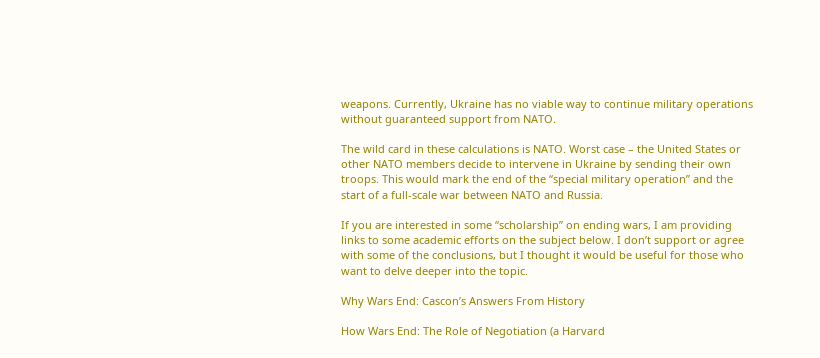weapons. Currently, Ukraine has no viable way to continue military operations without guaranteed support from NATO.

The wild card in these calculations is NATO. Worst case – the United States or other NATO members decide to intervene in Ukraine by sending their own troops. This would mark the end of the “special military operation” and the start of a full-scale war between NATO and Russia.

If you are interested in some “scholarship” on ending wars, I am providing links to some academic efforts on the subject below. I don’t support or agree with some of the conclusions, but I thought it would be useful for those who want to delve deeper into the topic.

Why Wars End: Cascon’s Answers From History

How Wars End: The Role of Negotiation (a Harvard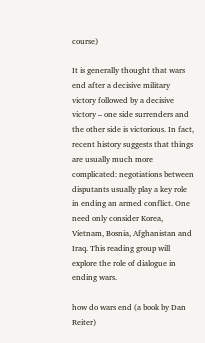course)

It is generally thought that wars end after a decisive military victory followed by a decisive victory – one side surrenders and the other side is victorious. In fact, recent history suggests that things are usually much more complicated: negotiations between disputants usually play a key role in ending an armed conflict. One need only consider Korea, Vietnam, Bosnia, Afghanistan and Iraq. This reading group will explore the role of dialogue in ending wars.

how do wars end (a book by Dan Reiter)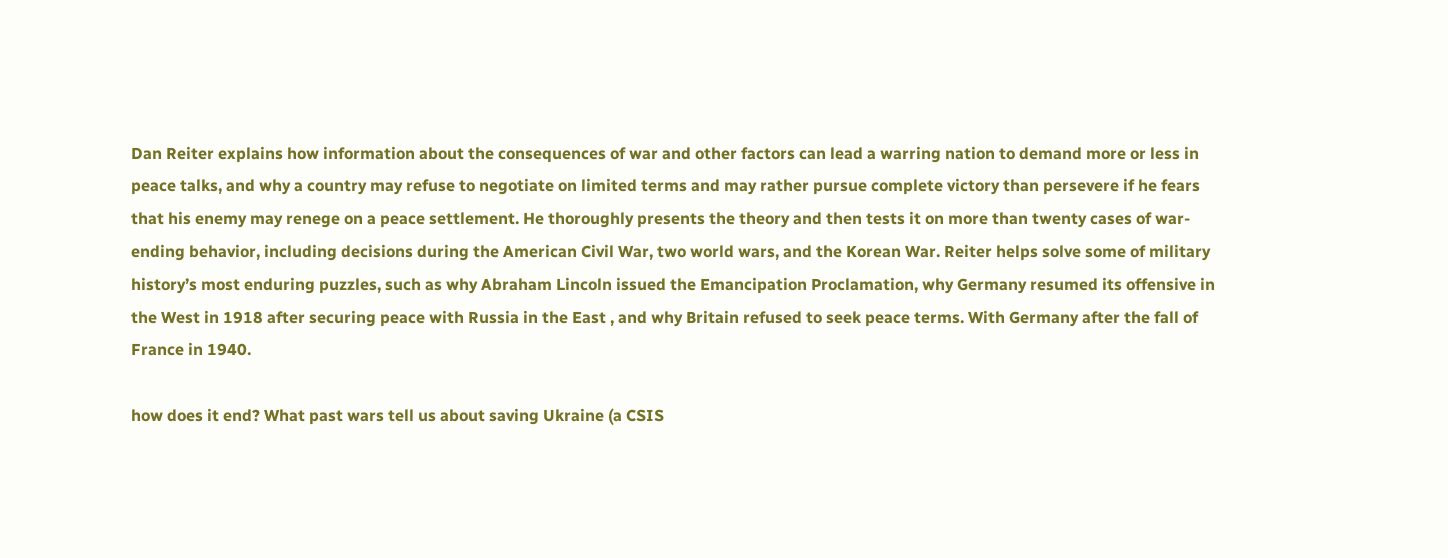Dan Reiter explains how information about the consequences of war and other factors can lead a warring nation to demand more or less in peace talks, and why a country may refuse to negotiate on limited terms and may rather pursue complete victory than persevere if he fears that his enemy may renege on a peace settlement. He thoroughly presents the theory and then tests it on more than twenty cases of war-ending behavior, including decisions during the American Civil War, two world wars, and the Korean War. Reiter helps solve some of military history’s most enduring puzzles, such as why Abraham Lincoln issued the Emancipation Proclamation, why Germany resumed its offensive in the West in 1918 after securing peace with Russia in the East , and why Britain refused to seek peace terms. With Germany after the fall of France in 1940.

how does it end? What past wars tell us about saving Ukraine (a CSIS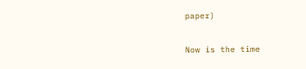paper)

Now is the time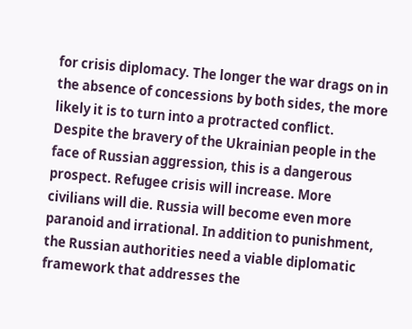for crisis diplomacy. The longer the war drags on in the absence of concessions by both sides, the more likely it is to turn into a protracted conflict. Despite the bravery of the Ukrainian people in the face of Russian aggression, this is a dangerous prospect. Refugee crisis will increase. More civilians will die. Russia will become even more paranoid and irrational. In addition to punishment, the Russian authorities need a viable diplomatic framework that addresses the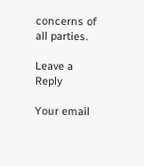concerns of all parties.

Leave a Reply

Your email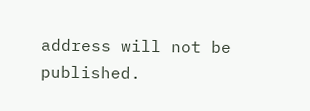address will not be published.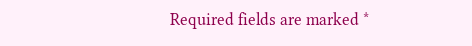Required fields are marked *